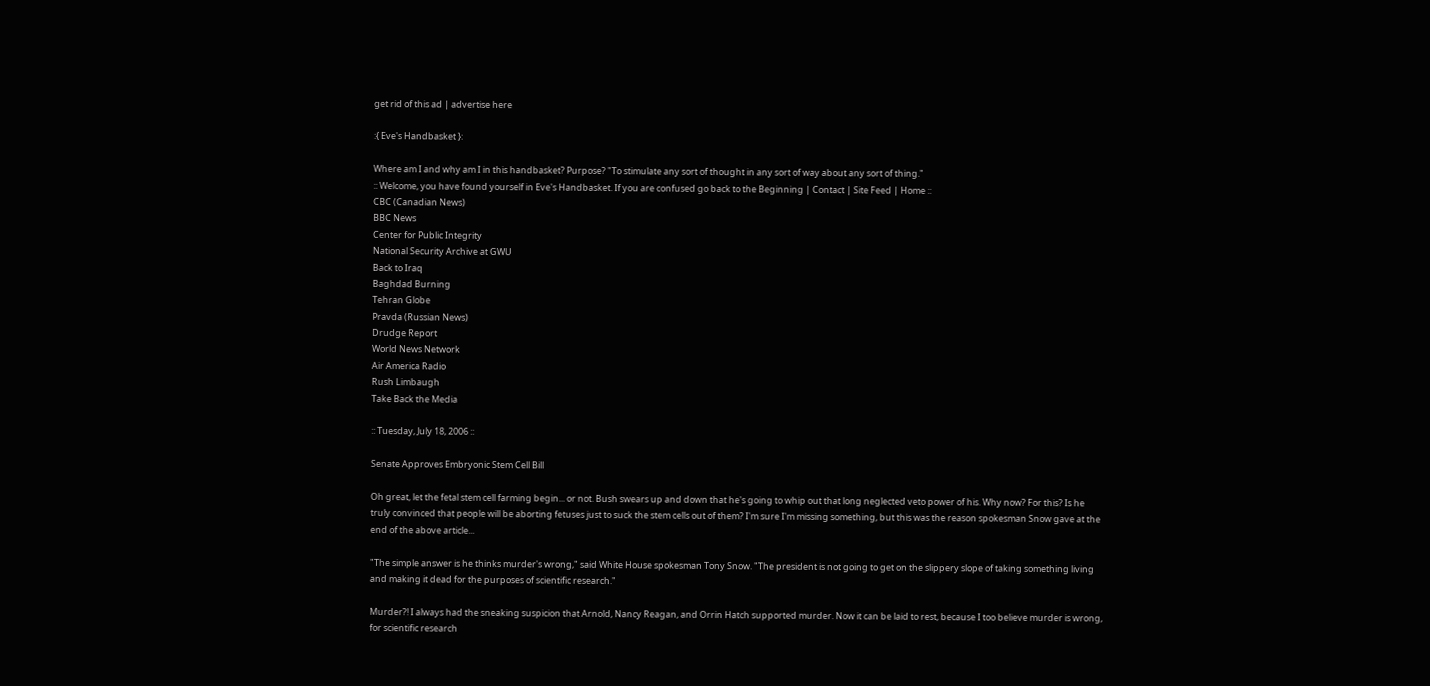get rid of this ad | advertise here

:{ Eve's Handbasket }:

Where am I and why am I in this handbasket? Purpose? "To stimulate any sort of thought in any sort of way about any sort of thing."
:: Welcome, you have found yourself in Eve's Handbasket. If you are confused go back to the Beginning | Contact | Site Feed | Home ::
CBC (Canadian News)
BBC News
Center for Public Integrity
National Security Archive at GWU
Back to Iraq
Baghdad Burning
Tehran Globe
Pravda (Russian News)
Drudge Report
World News Network
Air America Radio
Rush Limbaugh
Take Back the Media

:: Tuesday, July 18, 2006 ::

Senate Approves Embryonic Stem Cell Bill

Oh great, let the fetal stem cell farming begin... or not. Bush swears up and down that he's going to whip out that long neglected veto power of his. Why now? For this? Is he truly convinced that people will be aborting fetuses just to suck the stem cells out of them? I'm sure I'm missing something, but this was the reason spokesman Snow gave at the end of the above article...

"The simple answer is he thinks murder's wrong," said White House spokesman Tony Snow. "The president is not going to get on the slippery slope of taking something living and making it dead for the purposes of scientific research."

Murder?! I always had the sneaking suspicion that Arnold, Nancy Reagan, and Orrin Hatch supported murder. Now it can be laid to rest, because I too believe murder is wrong, for scientific research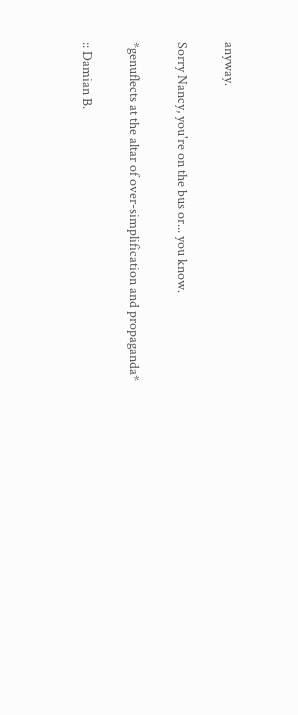anyway.

Sorry Nancy, you're on the bus or... you know.

*genuflects at the altar of over-simplification and propaganda*

:: Damian B.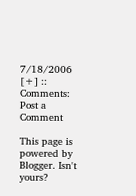7/18/2006 [+] ::
Comments: Post a Comment

This page is powered by Blogger. Isn't yours?